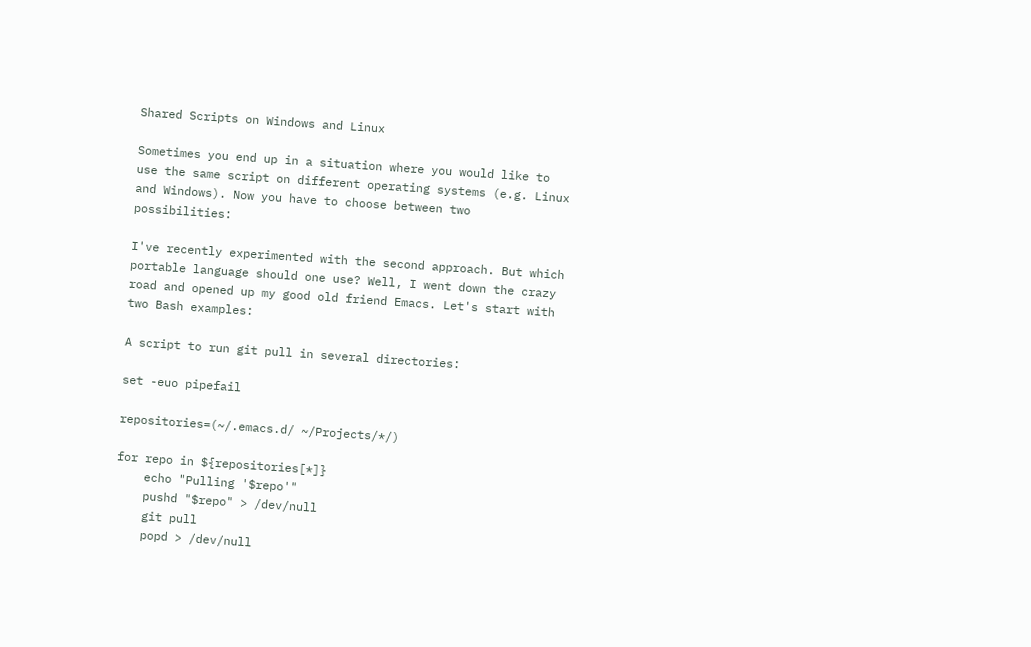Shared Scripts on Windows and Linux

Sometimes you end up in a situation where you would like to use the same script on different operating systems (e.g. Linux and Windows). Now you have to choose between two possibilities:

I've recently experimented with the second approach. But which portable language should one use? Well, I went down the crazy road and opened up my good old friend Emacs. Let's start with two Bash examples:

A script to run git pull in several directories:

set -euo pipefail

repositories=(~/.emacs.d/ ~/Projects/*/)

for repo in ${repositories[*]}
    echo "Pulling '$repo'"
    pushd "$repo" > /dev/null
    git pull
    popd > /dev/null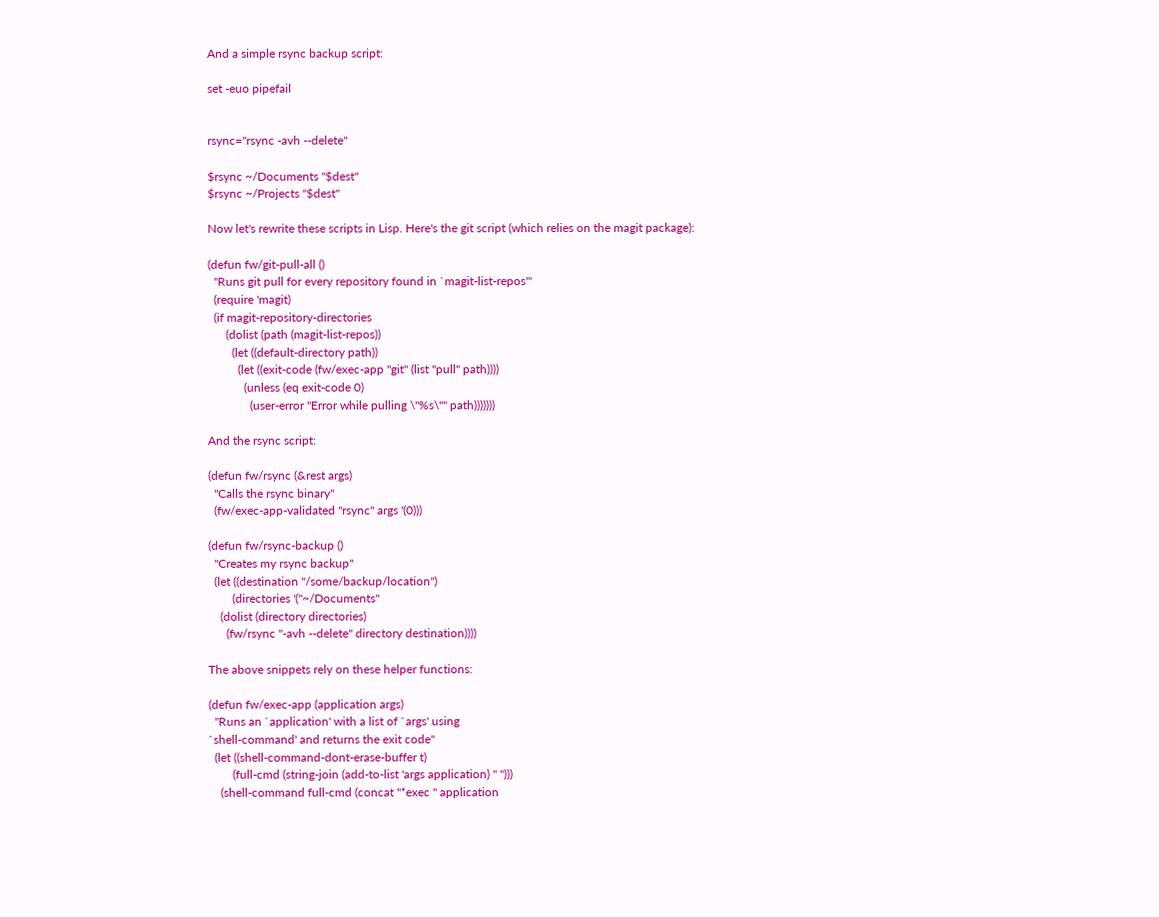And a simple rsync backup script:

set -euo pipefail


rsync="rsync -avh --delete"

$rsync ~/Documents "$dest"
$rsync ~/Projects "$dest"

Now let's rewrite these scripts in Lisp. Here's the git script (which relies on the magit package):

(defun fw/git-pull-all ()
  "Runs git pull for every repository found in `magit-list-repos'"
  (require 'magit)
  (if magit-repository-directories
      (dolist (path (magit-list-repos))
        (let ((default-directory path))
          (let ((exit-code (fw/exec-app "git" (list "pull" path))))
            (unless (eq exit-code 0)
              (user-error "Error while pulling \"%s\"" path)))))))

And the rsync script:

(defun fw/rsync (&rest args)
  "Calls the rsync binary"
  (fw/exec-app-validated "rsync" args '(0)))

(defun fw/rsync-backup ()
  "Creates my rsync backup"
  (let ((destination "/some/backup/location")
        (directories '("~/Documents"
    (dolist (directory directories)
      (fw/rsync "-avh --delete" directory destination))))

The above snippets rely on these helper functions:

(defun fw/exec-app (application args)
  "Runs an `application' with a list of `args' using
`shell-command' and returns the exit code"
  (let ((shell-command-dont-erase-buffer t)
        (full-cmd (string-join (add-to-list 'args application) " ")))
    (shell-command full-cmd (concat "*exec " application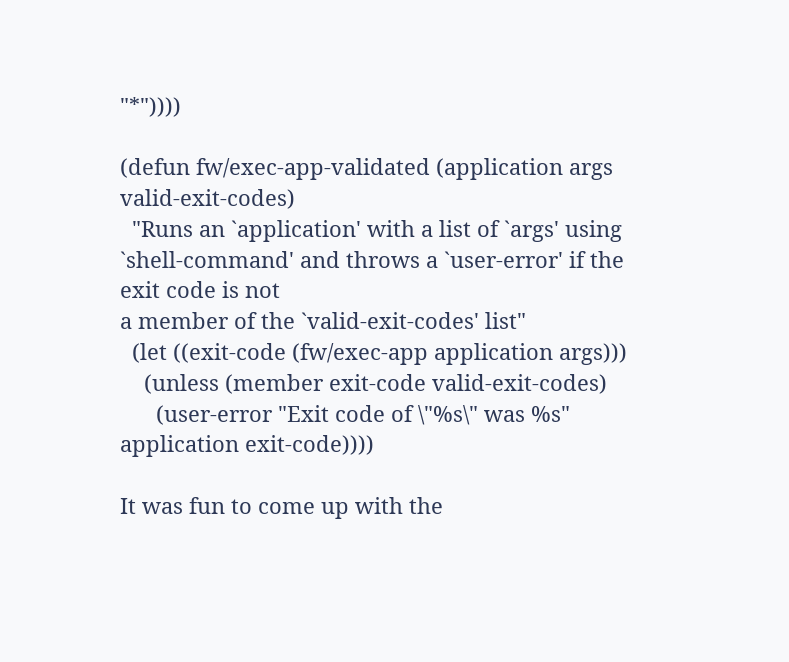"*"))))

(defun fw/exec-app-validated (application args valid-exit-codes)
  "Runs an `application' with a list of `args' using
`shell-command' and throws a `user-error' if the exit code is not
a member of the `valid-exit-codes' list"
  (let ((exit-code (fw/exec-app application args)))
    (unless (member exit-code valid-exit-codes)
      (user-error "Exit code of \"%s\" was %s" application exit-code))))

It was fun to come up with the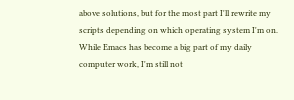above solutions, but for the most part I'll rewrite my scripts depending on which operating system I'm on. While Emacs has become a big part of my daily computer work, I'm still not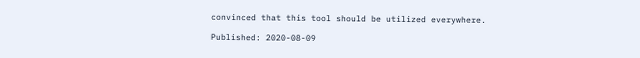convinced that this tool should be utilized everywhere.

Published: 2020-08-09